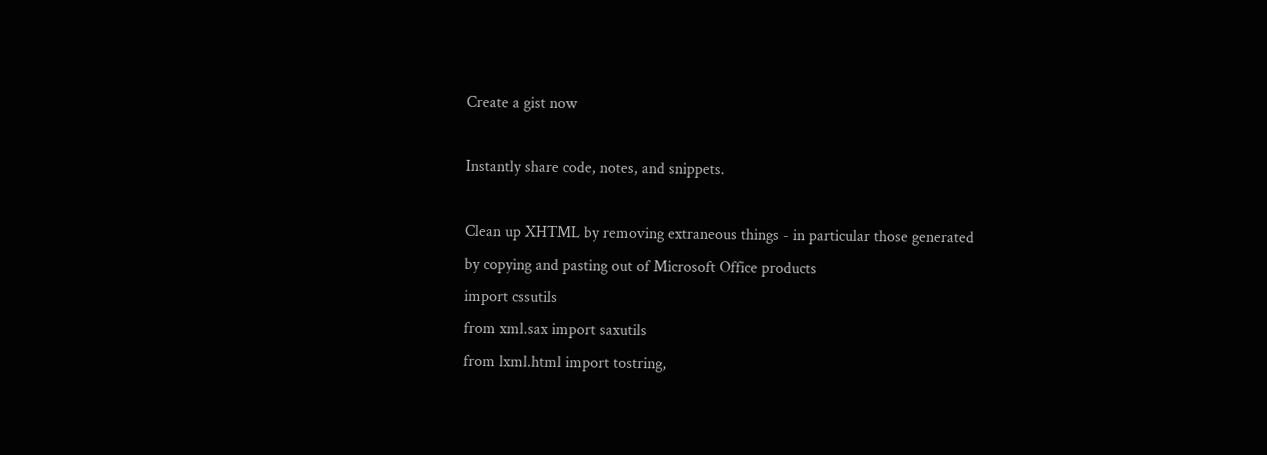Create a gist now

Instantly share code, notes, and snippets.

Clean up XHTML by removing extraneous things - in particular those generated by copying and pasting out of Microsoft Office products
import cssutils
from xml.sax import saxutils
from lxml.html import tostring,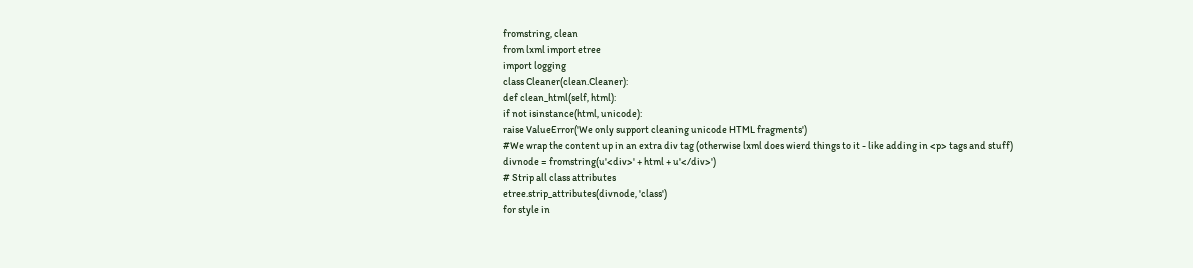fromstring, clean
from lxml import etree
import logging
class Cleaner(clean.Cleaner):
def clean_html(self, html):
if not isinstance(html, unicode):
raise ValueError('We only support cleaning unicode HTML fragments')
#We wrap the content up in an extra div tag (otherwise lxml does wierd things to it - like adding in <p> tags and stuff)
divnode = fromstring(u'<div>' + html + u'</div>')
# Strip all class attributes
etree.strip_attributes(divnode, 'class')
for style in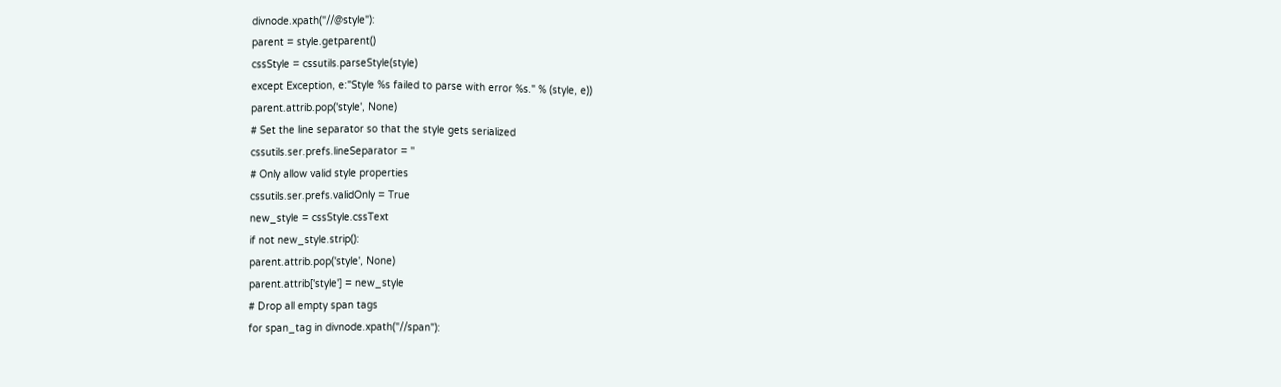divnode.xpath("//@style"):
parent = style.getparent()
cssStyle = cssutils.parseStyle(style)
except Exception, e:"Style %s failed to parse with error %s." % (style, e))
parent.attrib.pop('style', None)
# Set the line separator so that the style gets serialized
cssutils.ser.prefs.lineSeparator = ''
# Only allow valid style properties
cssutils.ser.prefs.validOnly = True
new_style = cssStyle.cssText
if not new_style.strip():
parent.attrib.pop('style', None)
parent.attrib['style'] = new_style
# Drop all empty span tags
for span_tag in divnode.xpath("//span"):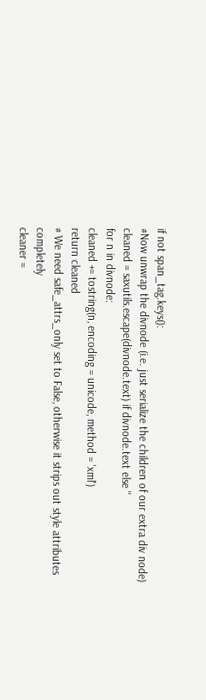if not span_tag.keys():
#Now unwrap the divnode (i.e. just serialize the children of our extra div node)
cleaned = saxutils.escape(divnode.text) if divnode.text else ''
for n in divnode:
cleaned += tostring(n, encoding = unicode, method = 'xml')
return cleaned
# We need safe_attrs_only set to False, otherwise it strips out style attributes completely
cleaner =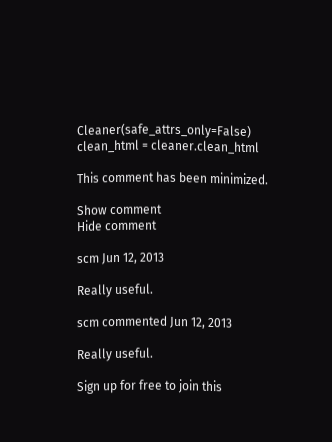Cleaner(safe_attrs_only=False)
clean_html = cleaner.clean_html

This comment has been minimized.

Show comment
Hide comment

scm Jun 12, 2013

Really useful.

scm commented Jun 12, 2013

Really useful.

Sign up for free to join this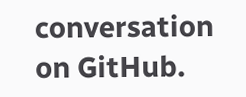conversation on GitHub.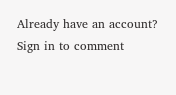Already have an account? Sign in to comment